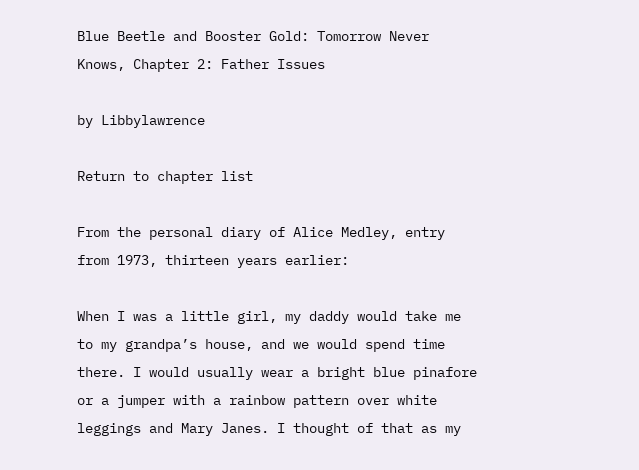Blue Beetle and Booster Gold: Tomorrow Never Knows, Chapter 2: Father Issues

by Libbylawrence

Return to chapter list

From the personal diary of Alice Medley, entry from 1973, thirteen years earlier:

When I was a little girl, my daddy would take me to my grandpa’s house, and we would spend time there. I would usually wear a bright blue pinafore or a jumper with a rainbow pattern over white leggings and Mary Janes. I thought of that as my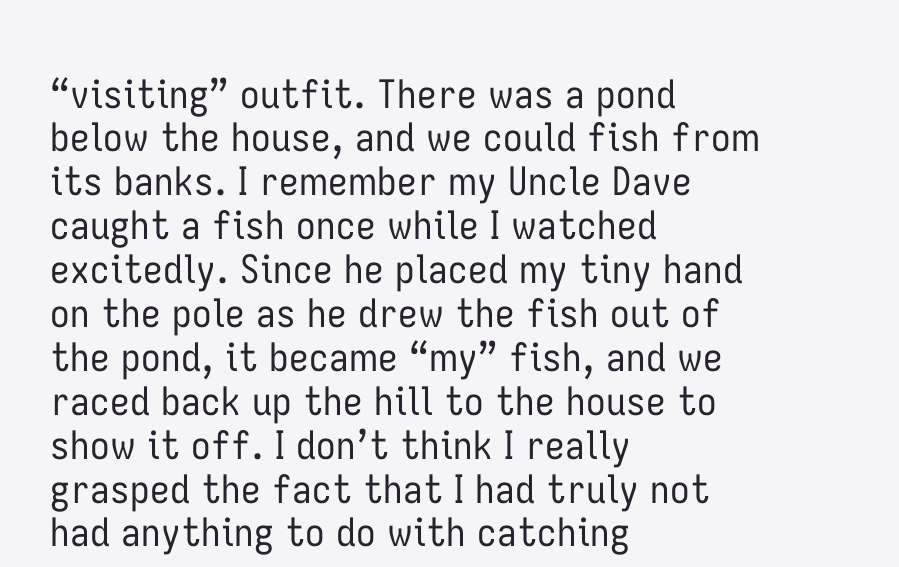“visiting” outfit. There was a pond below the house, and we could fish from its banks. I remember my Uncle Dave caught a fish once while I watched excitedly. Since he placed my tiny hand on the pole as he drew the fish out of the pond, it became “my” fish, and we raced back up the hill to the house to show it off. I don’t think I really grasped the fact that I had truly not had anything to do with catching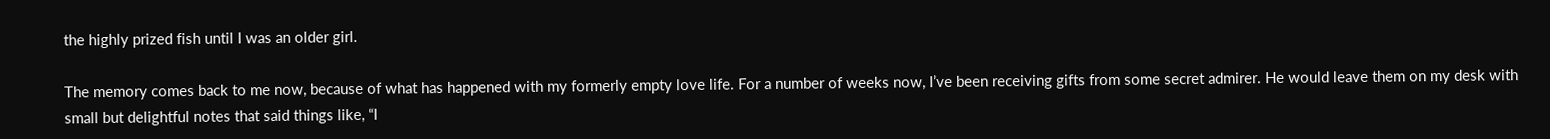the highly prized fish until I was an older girl.

The memory comes back to me now, because of what has happened with my formerly empty love life. For a number of weeks now, I’ve been receiving gifts from some secret admirer. He would leave them on my desk with small but delightful notes that said things like, “I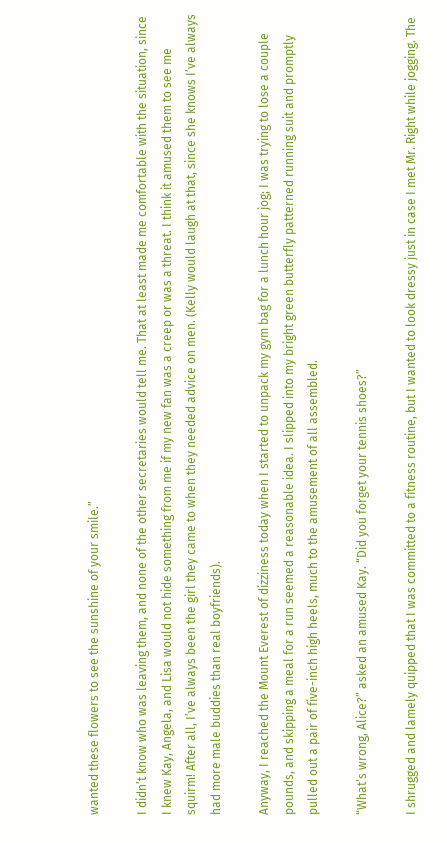wanted these flowers to see the sunshine of your smile.”

I didn’t know who was leaving them, and none of the other secretaries would tell me. That at least made me comfortable with the situation, since I knew Kay, Angela, and Lisa would not hide something from me if my new fan was a creep or was a threat. I think it amused them to see me squirm! After all, I’ve always been the girl they came to when they needed advice on men. (Kelly would laugh at that, since she knows I’ve always had more male buddies than real boyfriends).

Anyway, I reached the Mount Everest of dizziness today when I started to unpack my gym bag for a lunch hour jog; I was trying to lose a couple pounds, and skipping a meal for a run seemed a reasonable idea. I slipped into my bright green butterfly patterned running suit and promptly pulled out a pair of five-inch high heels, much to the amusement of all assembled.

“What’s wrong, Alice?” asked an amused Kay. “Did you forget your tennis shoes?”

I shrugged and lamely quipped that I was committed to a fitness routine, but I wanted to look dressy just in case I met Mr. Right while jogging. The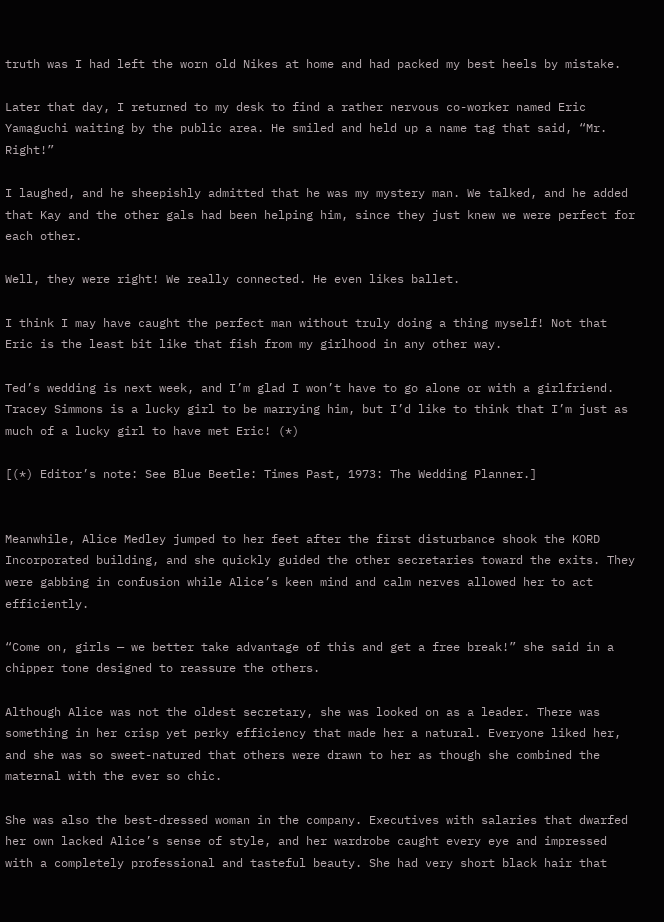truth was I had left the worn old Nikes at home and had packed my best heels by mistake.

Later that day, I returned to my desk to find a rather nervous co-worker named Eric Yamaguchi waiting by the public area. He smiled and held up a name tag that said, “Mr. Right!”

I laughed, and he sheepishly admitted that he was my mystery man. We talked, and he added that Kay and the other gals had been helping him, since they just knew we were perfect for each other.

Well, they were right! We really connected. He even likes ballet.

I think I may have caught the perfect man without truly doing a thing myself! Not that Eric is the least bit like that fish from my girlhood in any other way.

Ted’s wedding is next week, and I’m glad I won’t have to go alone or with a girlfriend. Tracey Simmons is a lucky girl to be marrying him, but I’d like to think that I’m just as much of a lucky girl to have met Eric! (*)

[(*) Editor’s note: See Blue Beetle: Times Past, 1973: The Wedding Planner.]


Meanwhile, Alice Medley jumped to her feet after the first disturbance shook the KORD Incorporated building, and she quickly guided the other secretaries toward the exits. They were gabbing in confusion while Alice’s keen mind and calm nerves allowed her to act efficiently.

“Come on, girls — we better take advantage of this and get a free break!” she said in a chipper tone designed to reassure the others.

Although Alice was not the oldest secretary, she was looked on as a leader. There was something in her crisp yet perky efficiency that made her a natural. Everyone liked her, and she was so sweet-natured that others were drawn to her as though she combined the maternal with the ever so chic.

She was also the best-dressed woman in the company. Executives with salaries that dwarfed her own lacked Alice’s sense of style, and her wardrobe caught every eye and impressed with a completely professional and tasteful beauty. She had very short black hair that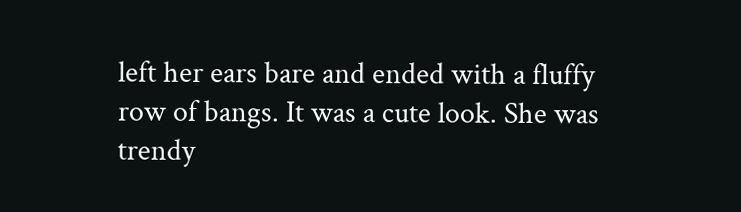left her ears bare and ended with a fluffy row of bangs. It was a cute look. She was trendy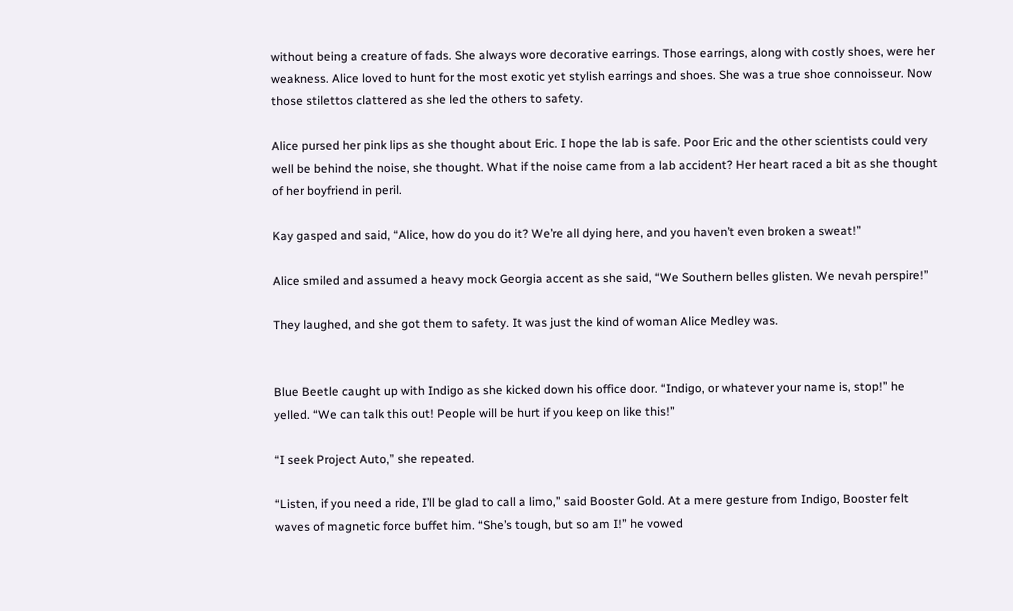without being a creature of fads. She always wore decorative earrings. Those earrings, along with costly shoes, were her weakness. Alice loved to hunt for the most exotic yet stylish earrings and shoes. She was a true shoe connoisseur. Now those stilettos clattered as she led the others to safety.

Alice pursed her pink lips as she thought about Eric. I hope the lab is safe. Poor Eric and the other scientists could very well be behind the noise, she thought. What if the noise came from a lab accident? Her heart raced a bit as she thought of her boyfriend in peril.

Kay gasped and said, “Alice, how do you do it? We’re all dying here, and you haven’t even broken a sweat!”

Alice smiled and assumed a heavy mock Georgia accent as she said, “We Southern belles glisten. We nevah perspire!”

They laughed, and she got them to safety. It was just the kind of woman Alice Medley was.


Blue Beetle caught up with Indigo as she kicked down his office door. “Indigo, or whatever your name is, stop!” he yelled. “We can talk this out! People will be hurt if you keep on like this!”

“I seek Project Auto,” she repeated.

“Listen, if you need a ride, I’ll be glad to call a limo,” said Booster Gold. At a mere gesture from Indigo, Booster felt waves of magnetic force buffet him. “She’s tough, but so am I!” he vowed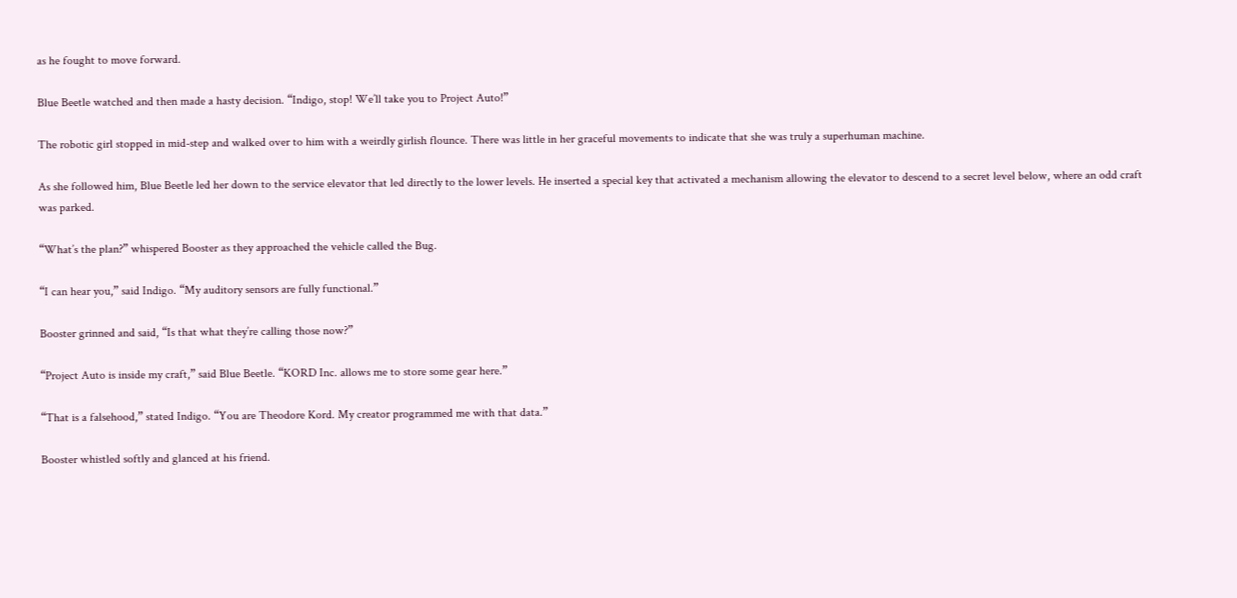as he fought to move forward.

Blue Beetle watched and then made a hasty decision. “Indigo, stop! We’ll take you to Project Auto!”

The robotic girl stopped in mid-step and walked over to him with a weirdly girlish flounce. There was little in her graceful movements to indicate that she was truly a superhuman machine.

As she followed him, Blue Beetle led her down to the service elevator that led directly to the lower levels. He inserted a special key that activated a mechanism allowing the elevator to descend to a secret level below, where an odd craft was parked.

“What’s the plan?” whispered Booster as they approached the vehicle called the Bug.

“I can hear you,” said Indigo. “My auditory sensors are fully functional.”

Booster grinned and said, “Is that what they’re calling those now?”

“Project Auto is inside my craft,” said Blue Beetle. “KORD Inc. allows me to store some gear here.”

“That is a falsehood,” stated Indigo. “You are Theodore Kord. My creator programmed me with that data.”

Booster whistled softly and glanced at his friend.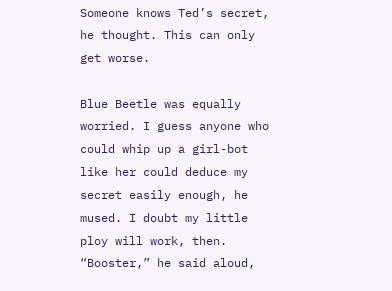Someone knows Ted’s secret, he thought. This can only get worse.

Blue Beetle was equally worried. I guess anyone who could whip up a girl-bot like her could deduce my secret easily enough, he mused. I doubt my little ploy will work, then. “Booster,” he said aloud,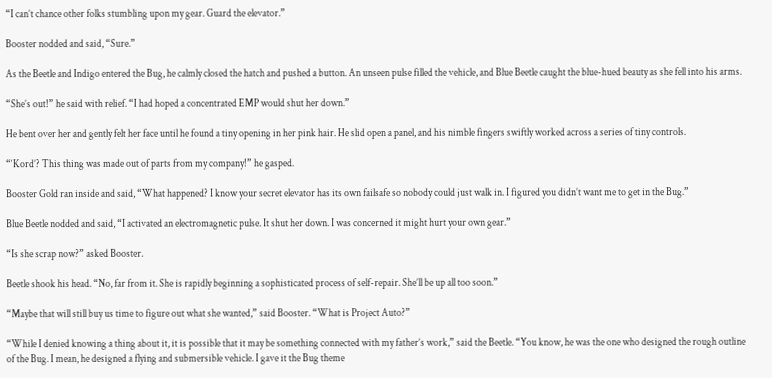“I can’t chance other folks stumbling upon my gear. Guard the elevator.”

Booster nodded and said, “Sure.”

As the Beetle and Indigo entered the Bug, he calmly closed the hatch and pushed a button. An unseen pulse filled the vehicle, and Blue Beetle caught the blue-hued beauty as she fell into his arms.

“She’s out!” he said with relief. “I had hoped a concentrated EMP would shut her down.”

He bent over her and gently felt her face until he found a tiny opening in her pink hair. He slid open a panel, and his nimble fingers swiftly worked across a series of tiny controls.

“‘Kord’? This thing was made out of parts from my company!” he gasped.

Booster Gold ran inside and said, “What happened? I know your secret elevator has its own failsafe so nobody could just walk in. I figured you didn’t want me to get in the Bug.”

Blue Beetle nodded and said, “I activated an electromagnetic pulse. It shut her down. I was concerned it might hurt your own gear.”

“Is she scrap now?” asked Booster.

Beetle shook his head. “No, far from it. She is rapidly beginning a sophisticated process of self-repair. She’ll be up all too soon.”

“Maybe that will still buy us time to figure out what she wanted,” said Booster. “What is Project Auto?”

“While I denied knowing a thing about it, it is possible that it may be something connected with my father’s work,” said the Beetle. “You know, he was the one who designed the rough outline of the Bug. I mean, he designed a flying and submersible vehicle. I gave it the Bug theme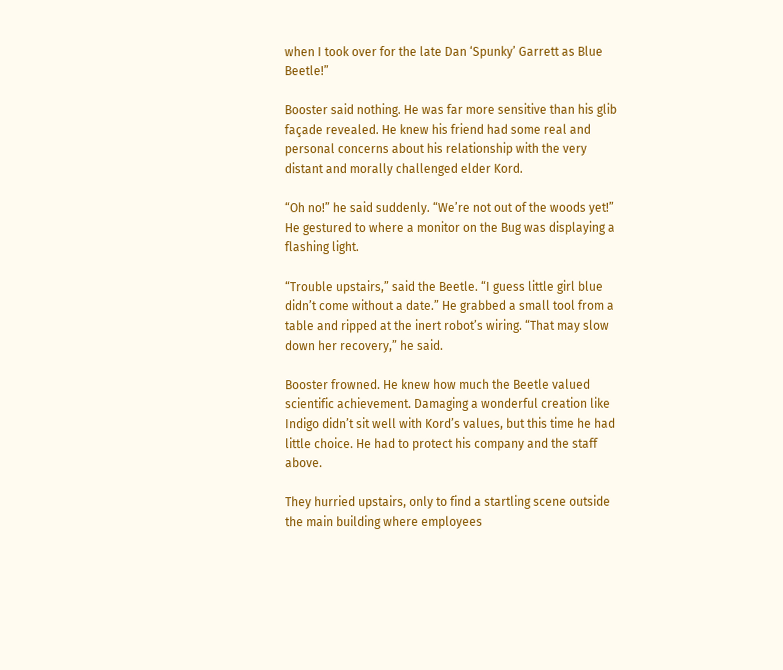when I took over for the late Dan ‘Spunky’ Garrett as Blue Beetle!”

Booster said nothing. He was far more sensitive than his glib façade revealed. He knew his friend had some real and personal concerns about his relationship with the very distant and morally challenged elder Kord.

“Oh no!” he said suddenly. “We’re not out of the woods yet!” He gestured to where a monitor on the Bug was displaying a flashing light.

“Trouble upstairs,” said the Beetle. “I guess little girl blue didn’t come without a date.” He grabbed a small tool from a table and ripped at the inert robot’s wiring. “That may slow down her recovery,” he said.

Booster frowned. He knew how much the Beetle valued scientific achievement. Damaging a wonderful creation like Indigo didn’t sit well with Kord’s values, but this time he had little choice. He had to protect his company and the staff above.

They hurried upstairs, only to find a startling scene outside the main building where employees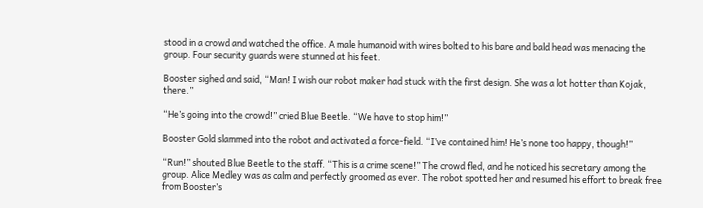stood in a crowd and watched the office. A male humanoid with wires bolted to his bare and bald head was menacing the group. Four security guards were stunned at his feet.

Booster sighed and said, “Man! I wish our robot maker had stuck with the first design. She was a lot hotter than Kojak, there.”

“He’s going into the crowd!” cried Blue Beetle. “We have to stop him!”

Booster Gold slammed into the robot and activated a force-field. “I’ve contained him! He’s none too happy, though!”

“Run!” shouted Blue Beetle to the staff. “This is a crime scene!” The crowd fled, and he noticed his secretary among the group. Alice Medley was as calm and perfectly groomed as ever. The robot spotted her and resumed his effort to break free from Booster’s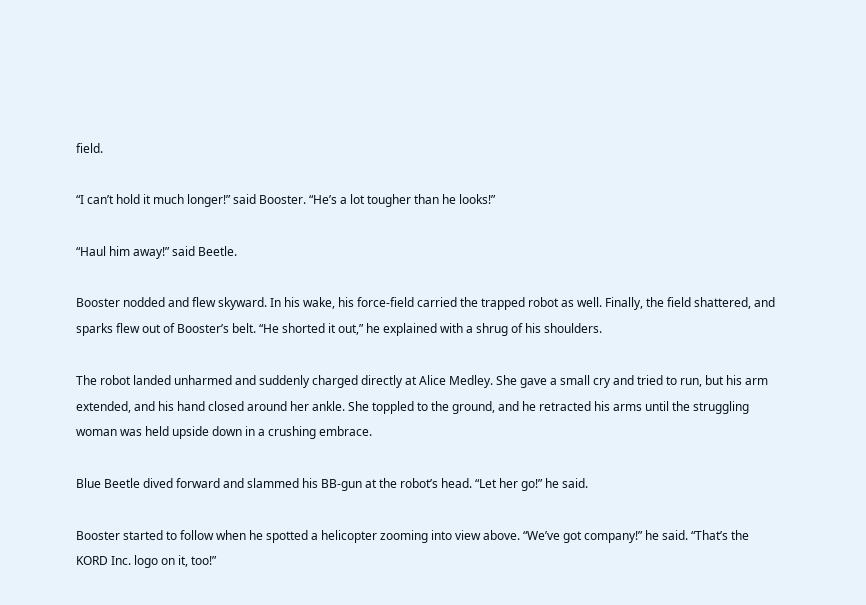field.

“I can’t hold it much longer!” said Booster. “He’s a lot tougher than he looks!”

“Haul him away!” said Beetle.

Booster nodded and flew skyward. In his wake, his force-field carried the trapped robot as well. Finally, the field shattered, and sparks flew out of Booster’s belt. “He shorted it out,” he explained with a shrug of his shoulders.

The robot landed unharmed and suddenly charged directly at Alice Medley. She gave a small cry and tried to run, but his arm extended, and his hand closed around her ankle. She toppled to the ground, and he retracted his arms until the struggling woman was held upside down in a crushing embrace.

Blue Beetle dived forward and slammed his BB-gun at the robot’s head. “Let her go!” he said.

Booster started to follow when he spotted a helicopter zooming into view above. “We’ve got company!” he said. “That’s the KORD Inc. logo on it, too!”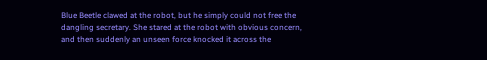Blue Beetle clawed at the robot, but he simply could not free the dangling secretary. She stared at the robot with obvious concern, and then suddenly an unseen force knocked it across the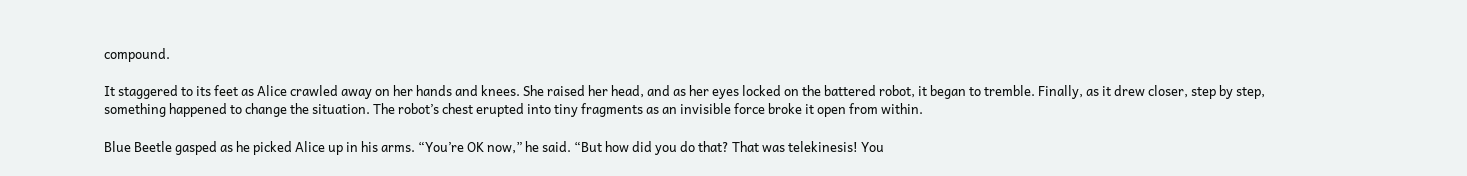compound.

It staggered to its feet as Alice crawled away on her hands and knees. She raised her head, and as her eyes locked on the battered robot, it began to tremble. Finally, as it drew closer, step by step, something happened to change the situation. The robot’s chest erupted into tiny fragments as an invisible force broke it open from within.

Blue Beetle gasped as he picked Alice up in his arms. “You’re OK now,” he said. “But how did you do that? That was telekinesis! You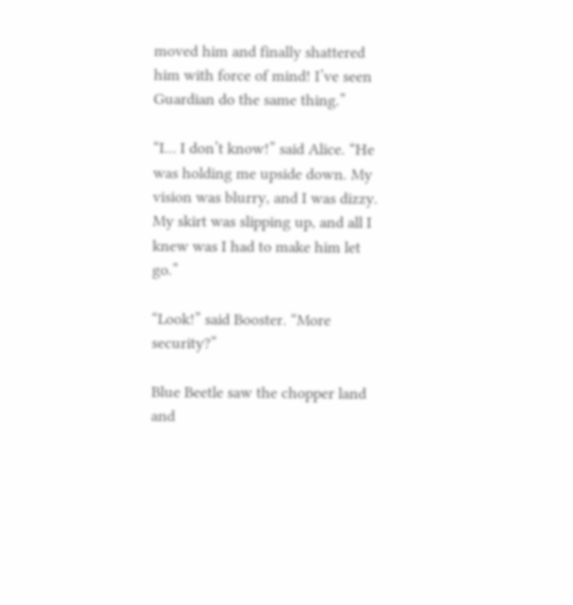moved him and finally shattered him with force of mind! I’ve seen Guardian do the same thing.”

“I… I don’t know!” said Alice. “He was holding me upside down. My vision was blurry, and I was dizzy. My skirt was slipping up, and all I knew was I had to make him let go.”

“Look!” said Booster. “More security?”

Blue Beetle saw the chopper land and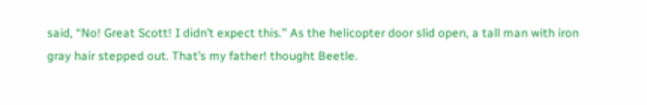said, “No! Great Scott! I didn’t expect this.” As the helicopter door slid open, a tall man with iron gray hair stepped out. That’s my father! thought Beetle.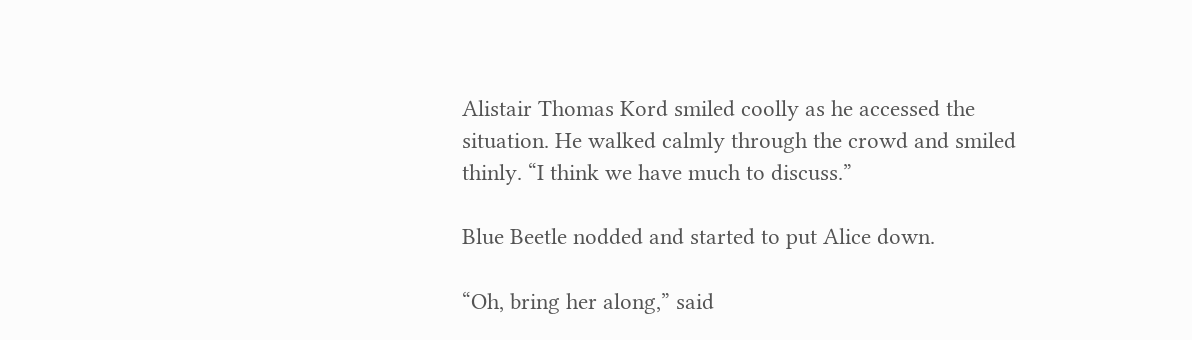Alistair Thomas Kord smiled coolly as he accessed the situation. He walked calmly through the crowd and smiled thinly. “I think we have much to discuss.”

Blue Beetle nodded and started to put Alice down.

“Oh, bring her along,” said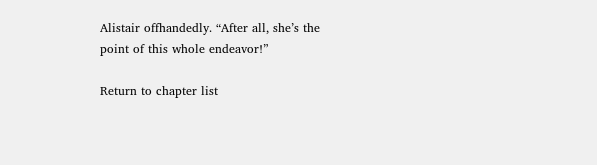Alistair offhandedly. “After all, she’s the point of this whole endeavor!”

Return to chapter list